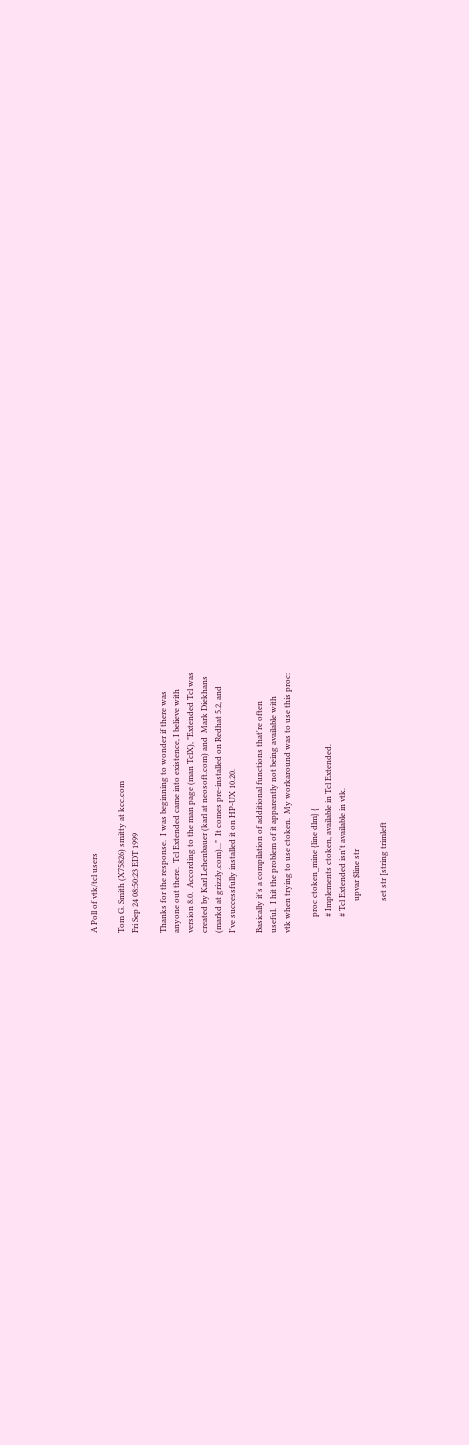A Poll of vtk/tcl users

Tom G. Smith (X75826) smitty at kcc.com
Fri Sep 24 08:50:23 EDT 1999

Thanks for the response.  I was beginning to wonder if there was
anyone out there.  Tcl Extended came into existence, I believe with
version 8.0.  According to the man page (man TclX), "Extended Tcl was
created by Karl Lehenbauer (karl at neosoft.com) and  Mark Diekhans
(markd at grizzly.com)..."  It comes pre-installed on Redhat 5.2, and
I've successfully installed it on HP-UX 10.20.

Basically it's a compilation of additional functions that're often
useful.  I hit the problem of it apparently not being available with
vtk when trying to use ctoken.  My workaround was to use this proc:

        proc ctoken_mine {line dlm} {
        # Implements ctoken, available in Tcl Extended.
        # Tcl Extended isn't available in vtk.
                upvar $line str

                set str [string trimleft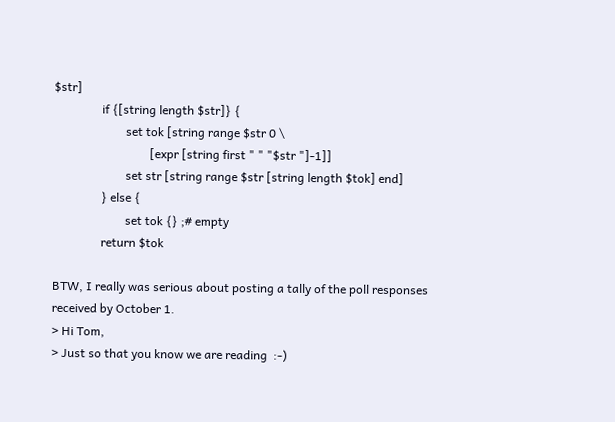$str]
                if {[string length $str]} {
                        set tok [string range $str 0 \
                                [expr [string first " " "$str "]-1]]
                        set str [string range $str [string length $tok] end]
                } else {
                        set tok {} ;# empty
                return $tok

BTW, I really was serious about posting a tally of the poll responses
received by October 1.
> Hi Tom,
> Just so that you know we are reading  :-)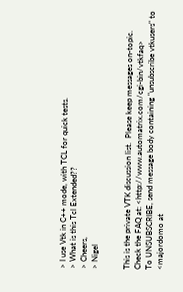> I use Vtk in C++ mode, with TCL for quick tests.
> What is this Tcl Extended??
> Cheers,
> Nigel


This is the private VTK discussion list.  Please keep messages on-topic.
Check the FAQ at: <http://www.automatrix.com/cgi-bin/vtkfaq>
To UNSUBSCRIBE, send message body containing "unsubscribe vtkusers" to
<majordomo at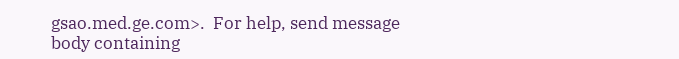gsao.med.ge.com>.  For help, send message body containing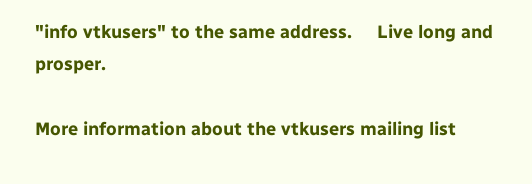"info vtkusers" to the same address.     Live long and prosper.

More information about the vtkusers mailing list